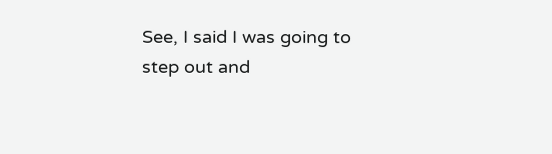See, I said I was going to step out and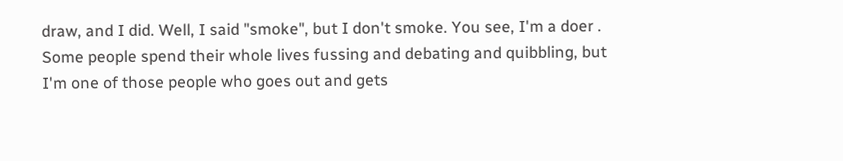draw, and I did. Well, I said "smoke", but I don't smoke. You see, I'm a doer .
Some people spend their whole lives fussing and debating and quibbling, but I'm one of those people who goes out and gets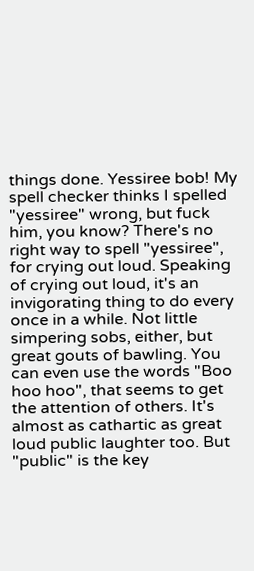things done. Yessiree bob! My spell checker thinks I spelled "yessiree" wrong, but fuck him, you know? There's no right way to spell "yessiree", for crying out loud. Speaking of crying out loud, it's an invigorating thing to do every once in a while. Not little simpering sobs, either, but great gouts of bawling. You can even use the words "Boo hoo hoo", that seems to get the attention of others. It's almost as cathartic as great loud public laughter too. But "public" is the key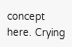concept here. Crying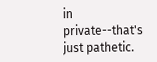in private--that's just pathetic.